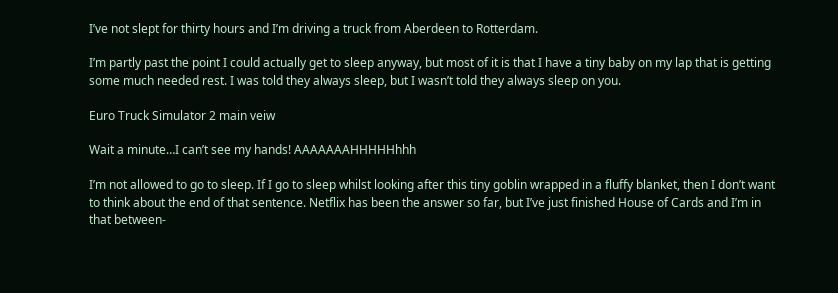I’ve not slept for thirty hours and I’m driving a truck from Aberdeen to Rotterdam.

I’m partly past the point I could actually get to sleep anyway, but most of it is that I have a tiny baby on my lap that is getting some much needed rest. I was told they always sleep, but I wasn’t told they always sleep on you.

Euro Truck Simulator 2 main veiw

Wait a minute…I can’t see my hands! AAAAAAAHHHHHhhh

I’m not allowed to go to sleep. If I go to sleep whilst looking after this tiny goblin wrapped in a fluffy blanket, then I don’t want to think about the end of that sentence. Netflix has been the answer so far, but I’ve just finished House of Cards and I’m in that between-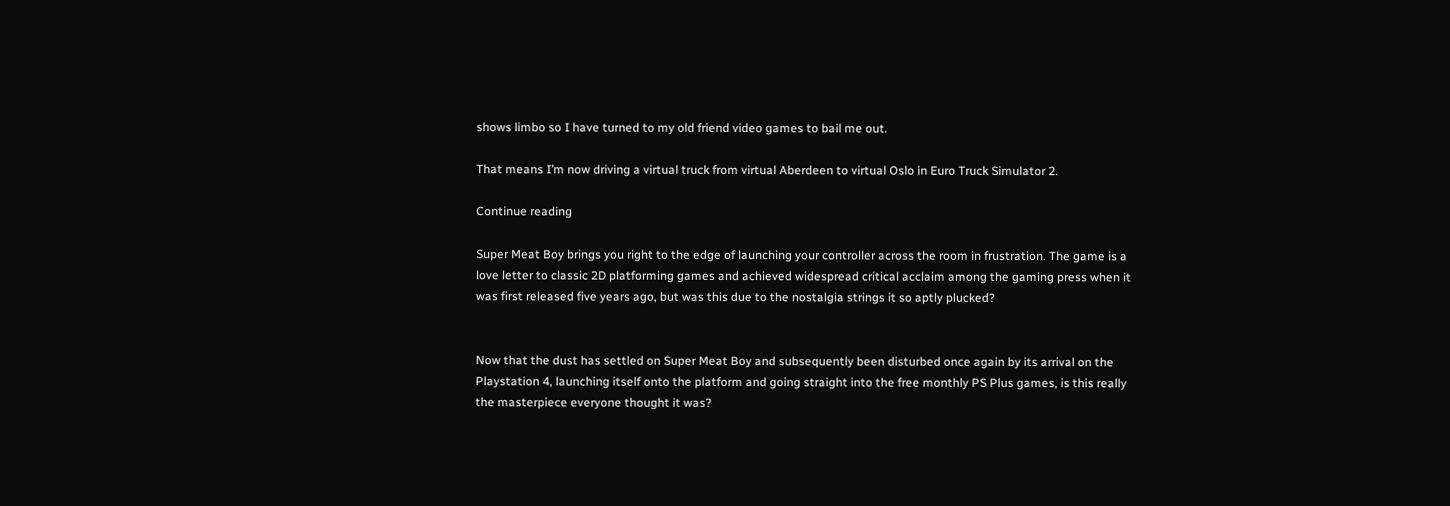shows limbo so I have turned to my old friend video games to bail me out.

That means I’m now driving a virtual truck from virtual Aberdeen to virtual Oslo in Euro Truck Simulator 2.

Continue reading

Super Meat Boy brings you right to the edge of launching your controller across the room in frustration. The game is a love letter to classic 2D platforming games and achieved widespread critical acclaim among the gaming press when it was first released five years ago, but was this due to the nostalgia strings it so aptly plucked?


Now that the dust has settled on Super Meat Boy and subsequently been disturbed once again by its arrival on the Playstation 4, launching itself onto the platform and going straight into the free monthly PS Plus games, is this really the masterpiece everyone thought it was?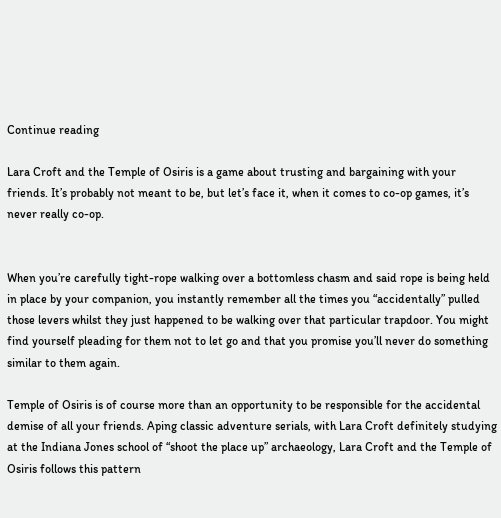Continue reading

Lara Croft and the Temple of Osiris is a game about trusting and bargaining with your friends. It’s probably not meant to be, but let’s face it, when it comes to co-op games, it’s never really co-op.


When you’re carefully tight-rope walking over a bottomless chasm and said rope is being held in place by your companion, you instantly remember all the times you “accidentally” pulled those levers whilst they just happened to be walking over that particular trapdoor. You might find yourself pleading for them not to let go and that you promise you’ll never do something similar to them again.

Temple of Osiris is of course more than an opportunity to be responsible for the accidental demise of all your friends. Aping classic adventure serials, with Lara Croft definitely studying at the Indiana Jones school of “shoot the place up” archaeology, Lara Croft and the Temple of Osiris follows this pattern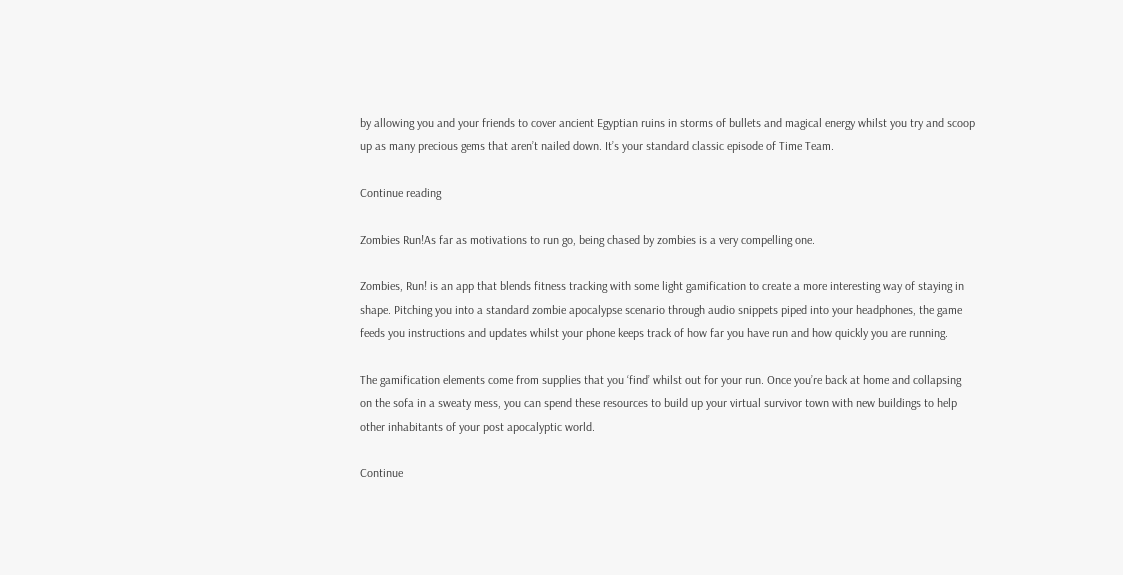by allowing you and your friends to cover ancient Egyptian ruins in storms of bullets and magical energy whilst you try and scoop up as many precious gems that aren’t nailed down. It’s your standard classic episode of Time Team.

Continue reading

Zombies Run!As far as motivations to run go, being chased by zombies is a very compelling one.

Zombies, Run! is an app that blends fitness tracking with some light gamification to create a more interesting way of staying in shape. Pitching you into a standard zombie apocalypse scenario through audio snippets piped into your headphones, the game feeds you instructions and updates whilst your phone keeps track of how far you have run and how quickly you are running.

The gamification elements come from supplies that you ‘find’ whilst out for your run. Once you’re back at home and collapsing on the sofa in a sweaty mess, you can spend these resources to build up your virtual survivor town with new buildings to help other inhabitants of your post apocalyptic world.

Continue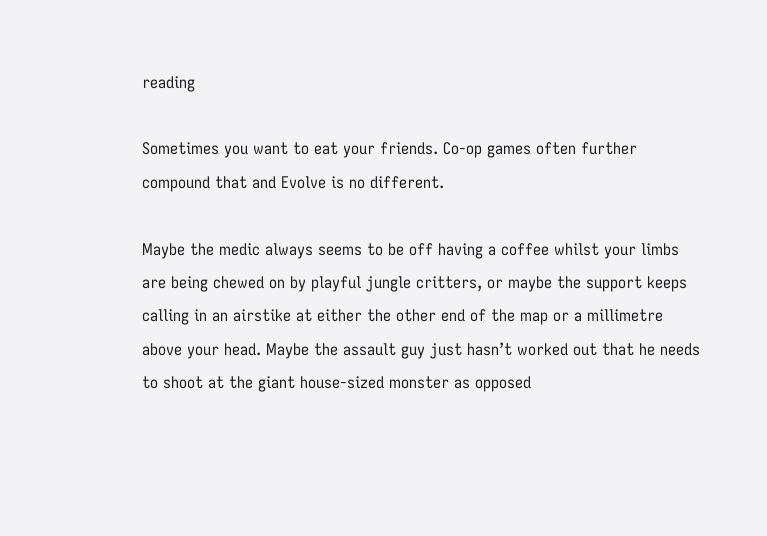reading

Sometimes you want to eat your friends. Co-op games often further compound that and Evolve is no different.

Maybe the medic always seems to be off having a coffee whilst your limbs are being chewed on by playful jungle critters, or maybe the support keeps calling in an airstike at either the other end of the map or a millimetre above your head. Maybe the assault guy just hasn’t worked out that he needs to shoot at the giant house-sized monster as opposed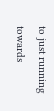to just running towards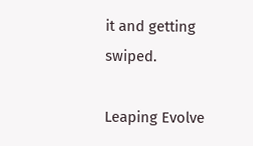it and getting swiped.

Leaping Evolve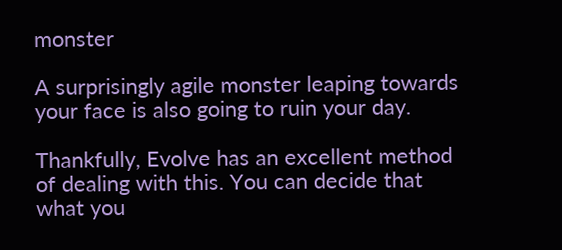monster

A surprisingly agile monster leaping towards your face is also going to ruin your day.

Thankfully, Evolve has an excellent method of dealing with this. You can decide that what you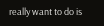really want to do is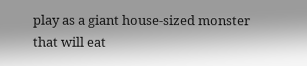play as a giant house-sized monster that will eat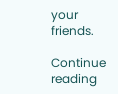your friends.

Continue reading